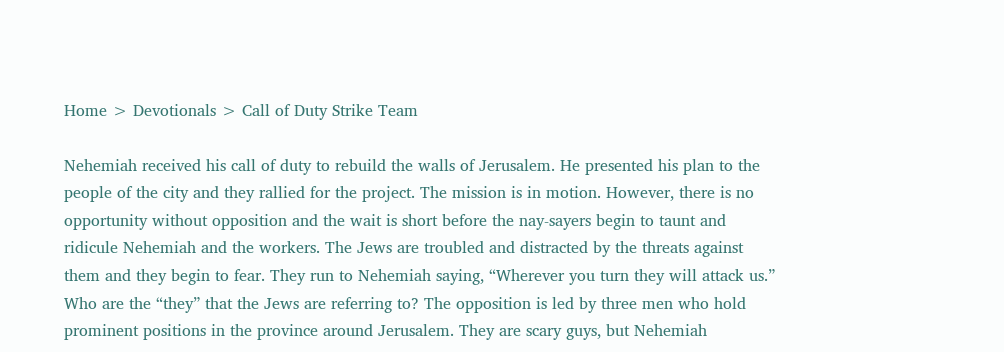Home > Devotionals > Call of Duty Strike Team

Nehemiah received his call of duty to rebuild the walls of Jerusalem. He presented his plan to the people of the city and they rallied for the project. The mission is in motion. However, there is no opportunity without opposition and the wait is short before the nay-sayers begin to taunt and ridicule Nehemiah and the workers. The Jews are troubled and distracted by the threats against them and they begin to fear. They run to Nehemiah saying, “Wherever you turn they will attack us.” Who are the “they” that the Jews are referring to? The opposition is led by three men who hold prominent positions in the province around Jerusalem. They are scary guys, but Nehemiah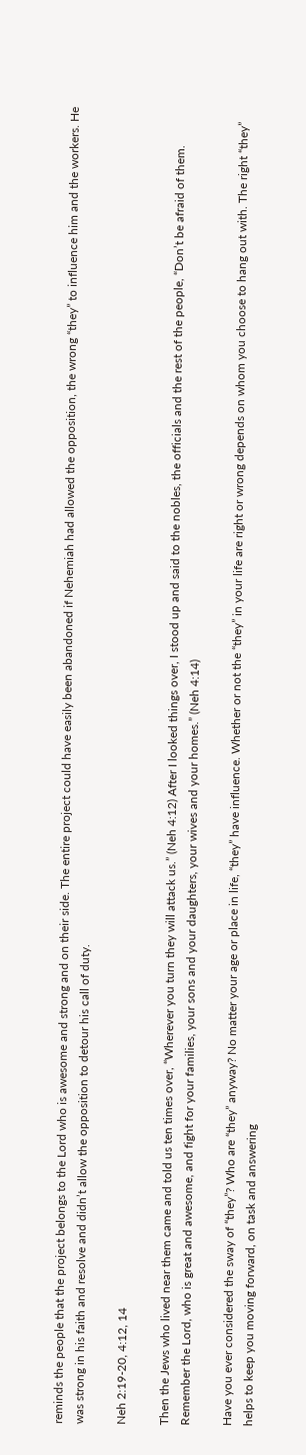reminds the people that the project belongs to the Lord who is awesome and strong and on their side. The entire project could have easily been abandoned if Nehemiah had allowed the opposition, the wrong “they” to influence him and the workers. He was strong in his faith and resolve and didn’t allow the opposition to detour his call of duty.

Neh 2:19-20, 4:12, 14

Then the Jews who lived near them came and told us ten times over, “Wherever you turn they will attack us.” (Neh 4:12) After I looked things over, I stood up and said to the nobles, the officials and the rest of the people, “Don’t be afraid of them. Remember the Lord, who is great and awesome, and fight for your families, your sons and your daughters, your wives and your homes.” (Neh 4:14)

Have you ever considered the sway of “they”? Who are “they” anyway? No matter your age or place in life, “they” have influence. Whether or not the “they” in your life are right or wrong depends on whom you choose to hang out with. The right “they” helps to keep you moving forward, on task and answering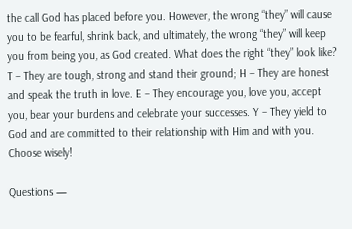the call God has placed before you. However, the wrong “they” will cause you to be fearful, shrink back, and ultimately, the wrong “they” will keep you from being you, as God created. What does the right “they” look like? T – They are tough, strong and stand their ground; H – They are honest and speak the truth in love. E – They encourage you, love you, accept you, bear your burdens and celebrate your successes. Y – They yield to God and are committed to their relationship with Him and with you. Choose wisely!

Questions —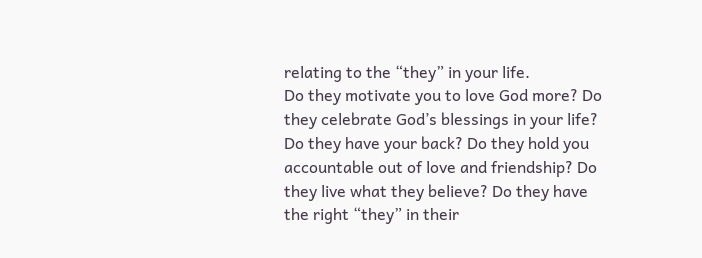relating to the “they” in your life.
Do they motivate you to love God more? Do they celebrate God’s blessings in your life? Do they have your back? Do they hold you accountable out of love and friendship? Do they live what they believe? Do they have the right “they” in their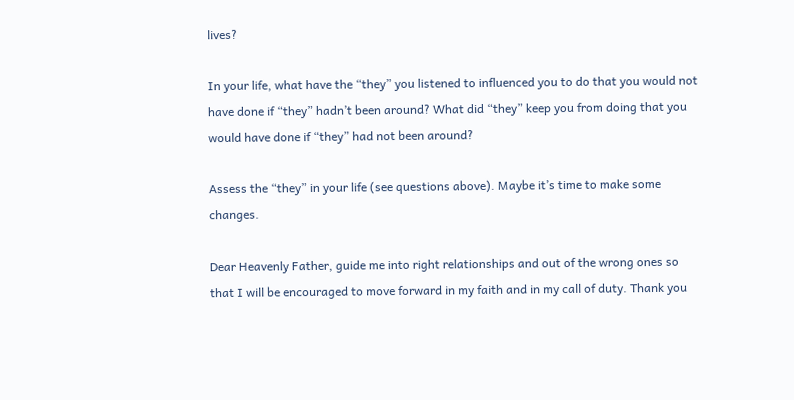lives?

In your life, what have the “they” you listened to influenced you to do that you would not have done if “they” hadn’t been around? What did “they” keep you from doing that you would have done if “they” had not been around?

Assess the “they” in your life (see questions above). Maybe it’s time to make some changes.

Dear Heavenly Father, guide me into right relationships and out of the wrong ones so that I will be encouraged to move forward in my faith and in my call of duty. Thank you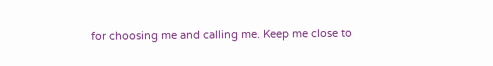for choosing me and calling me. Keep me close to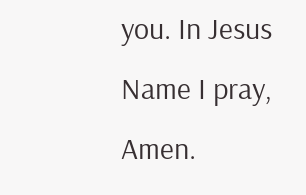you. In Jesus Name I pray, Amen.